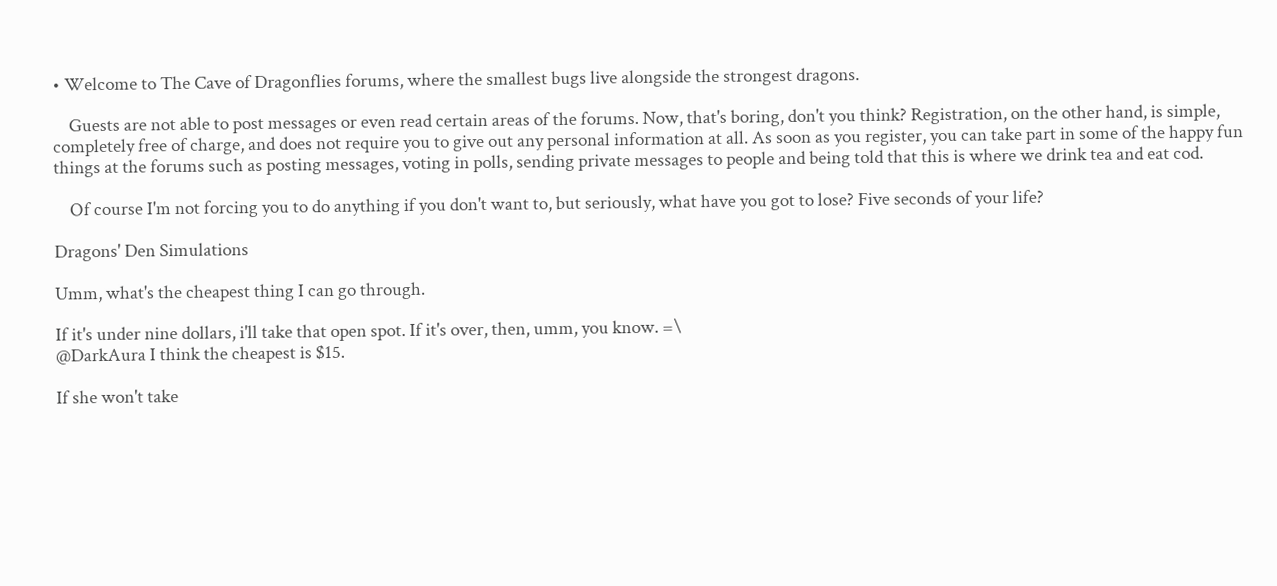• Welcome to The Cave of Dragonflies forums, where the smallest bugs live alongside the strongest dragons.

    Guests are not able to post messages or even read certain areas of the forums. Now, that's boring, don't you think? Registration, on the other hand, is simple, completely free of charge, and does not require you to give out any personal information at all. As soon as you register, you can take part in some of the happy fun things at the forums such as posting messages, voting in polls, sending private messages to people and being told that this is where we drink tea and eat cod.

    Of course I'm not forcing you to do anything if you don't want to, but seriously, what have you got to lose? Five seconds of your life?

Dragons' Den Simulations

Umm, what's the cheapest thing I can go through.

If it's under nine dollars, i'll take that open spot. If it's over, then, umm, you know. =\
@DarkAura I think the cheapest is $15.

If she won't take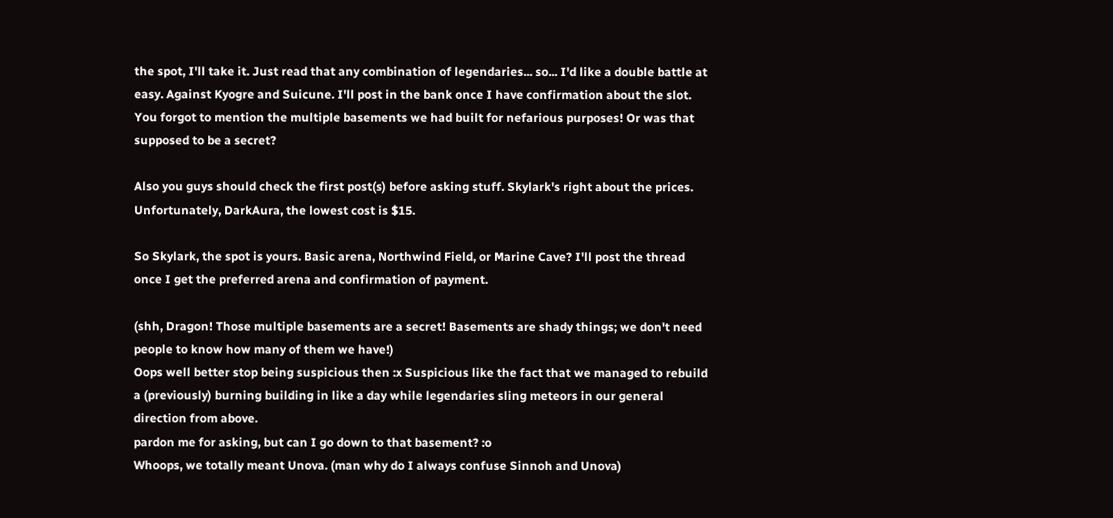the spot, I'll take it. Just read that any combination of legendaries... so... I'd like a double battle at easy. Against Kyogre and Suicune. I'll post in the bank once I have confirmation about the slot.
You forgot to mention the multiple basements we had built for nefarious purposes! Or was that supposed to be a secret?

Also you guys should check the first post(s) before asking stuff. Skylark's right about the prices.
Unfortunately, DarkAura, the lowest cost is $15.

So Skylark, the spot is yours. Basic arena, Northwind Field, or Marine Cave? I'll post the thread once I get the preferred arena and confirmation of payment.

(shh, Dragon! Those multiple basements are a secret! Basements are shady things; we don't need people to know how many of them we have!)
Oops well better stop being suspicious then :x Suspicious like the fact that we managed to rebuild a (previously) burning building in like a day while legendaries sling meteors in our general direction from above.
pardon me for asking, but can I go down to that basement? :o
Whoops, we totally meant Unova. (man why do I always confuse Sinnoh and Unova)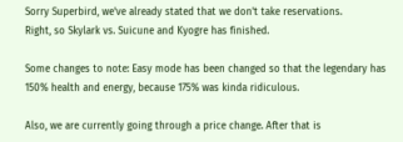Sorry Superbird, we've already stated that we don't take reservations.
Right, so Skylark vs. Suicune and Kyogre has finished.

Some changes to note: Easy mode has been changed so that the legendary has 150% health and energy, because 175% was kinda ridiculous.

Also, we are currently going through a price change. After that is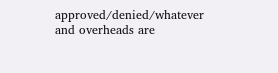approved/denied/whatever and overheads are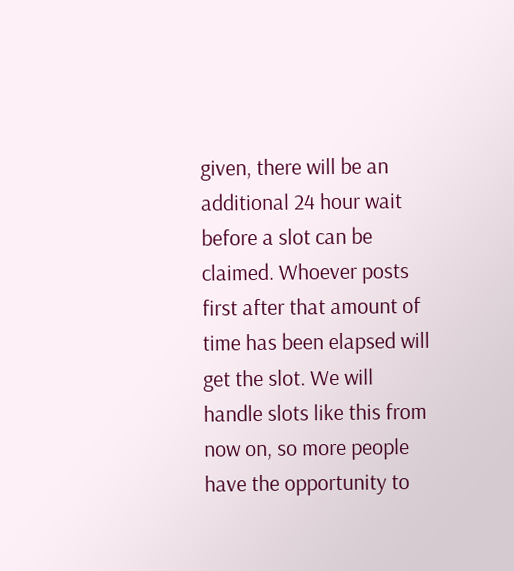given, there will be an additional 24 hour wait before a slot can be claimed. Whoever posts first after that amount of time has been elapsed will get the slot. We will handle slots like this from now on, so more people have the opportunity to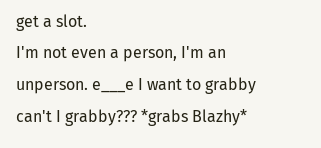get a slot.
I'm not even a person, I'm an unperson. e___e I want to grabby can't I grabby??? *grabs Blazhy*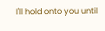I'll hold onto you until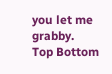you let me grabby.
Top Bottom